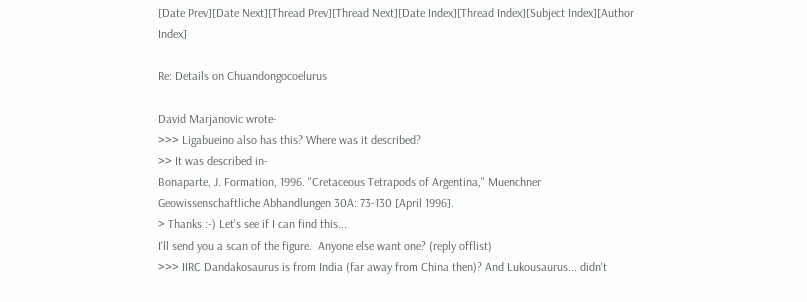[Date Prev][Date Next][Thread Prev][Thread Next][Date Index][Thread Index][Subject Index][Author Index]

Re: Details on Chuandongocoelurus

David Marjanovic wrote-
>>> Ligabueino also has this? Where was it described?
>> It was described in-
Bonaparte, J. Formation, 1996. "Cretaceous Tetrapods of Argentina," Muenchner Geowissenschaftliche Abhandlungen 30A: 73-130 [April 1996].
> Thanks :-) Let's see if I can find this...
I'll send you a scan of the figure.  Anyone else want one? (reply offlist)
>>> IIRC Dandakosaurus is from India (far away from China then)? And Lukousaurus... didn't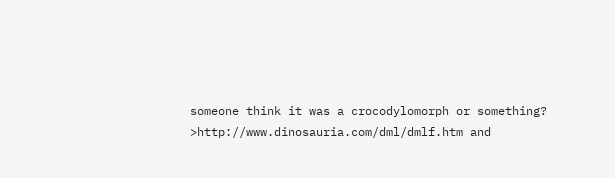someone think it was a crocodylomorph or something?
>http://www.dinosauria.com/dml/dmlf.htm and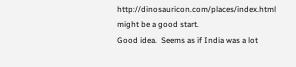http://dinosauricon.com/places/index.html might be a good start.
Good idea.  Seems as if India was a lot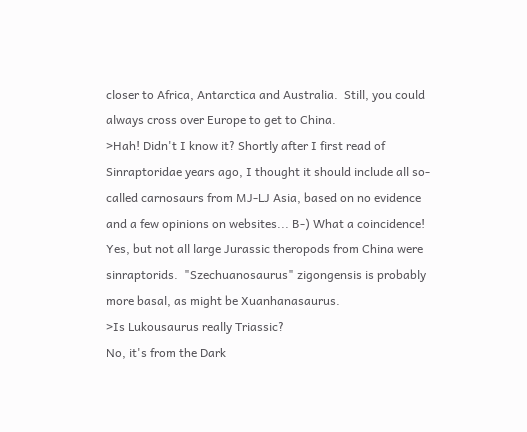closer to Africa, Antarctica and Australia.  Still, you could always cross over Europe to get to China.
>Hah! Didn't I know it? Shortly after I first read of Sinraptoridae years ago, I thought it should include all so-called carnosaurs from MJ-LJ Asia, based on no evidence and a few opinions on websites... B-) What a coincidence!
Yes, but not all large Jurassic theropods from China were sinraptorids.  "Szechuanosaurus" zigongensis is probably more basal, as might be Xuanhanasaurus.
>Is Lukousaurus really Triassic?
No, it's from the Dark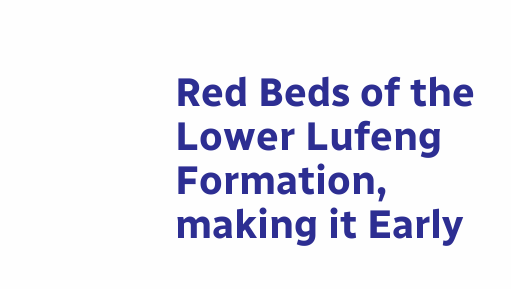Red Beds of the Lower Lufeng Formation, making it Early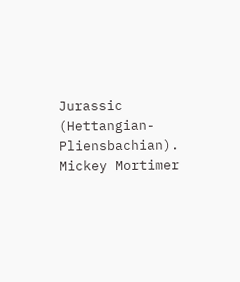Jurassic (Hettangian-Pliensbachian).
Mickey Mortimer